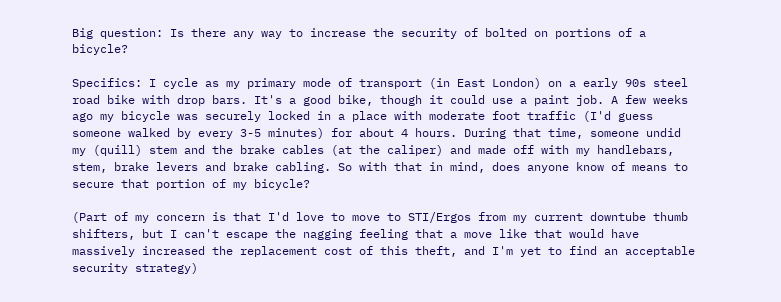Big question: Is there any way to increase the security of bolted on portions of a bicycle?

Specifics: I cycle as my primary mode of transport (in East London) on a early 90s steel road bike with drop bars. It's a good bike, though it could use a paint job. A few weeks ago my bicycle was securely locked in a place with moderate foot traffic (I'd guess someone walked by every 3-5 minutes) for about 4 hours. During that time, someone undid my (quill) stem and the brake cables (at the caliper) and made off with my handlebars, stem, brake levers and brake cabling. So with that in mind, does anyone know of means to secure that portion of my bicycle?

(Part of my concern is that I'd love to move to STI/Ergos from my current downtube thumb shifters, but I can't escape the nagging feeling that a move like that would have massively increased the replacement cost of this theft, and I'm yet to find an acceptable security strategy)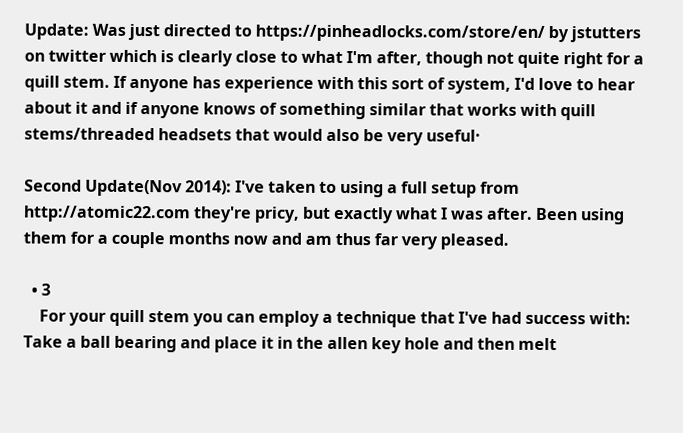Update: Was just directed to https://pinheadlocks.com/store/en/ by jstutters on twitter which is clearly close to what I'm after, though not quite right for a quill stem. If anyone has experience with this sort of system, I'd love to hear about it and if anyone knows of something similar that works with quill stems/threaded headsets that would also be very useful·

Second Update(Nov 2014): I've taken to using a full setup from http://atomic22.com they're pricy, but exactly what I was after. Been using them for a couple months now and am thus far very pleased.

  • 3
    For your quill stem you can employ a technique that I've had success with: Take a ball bearing and place it in the allen key hole and then melt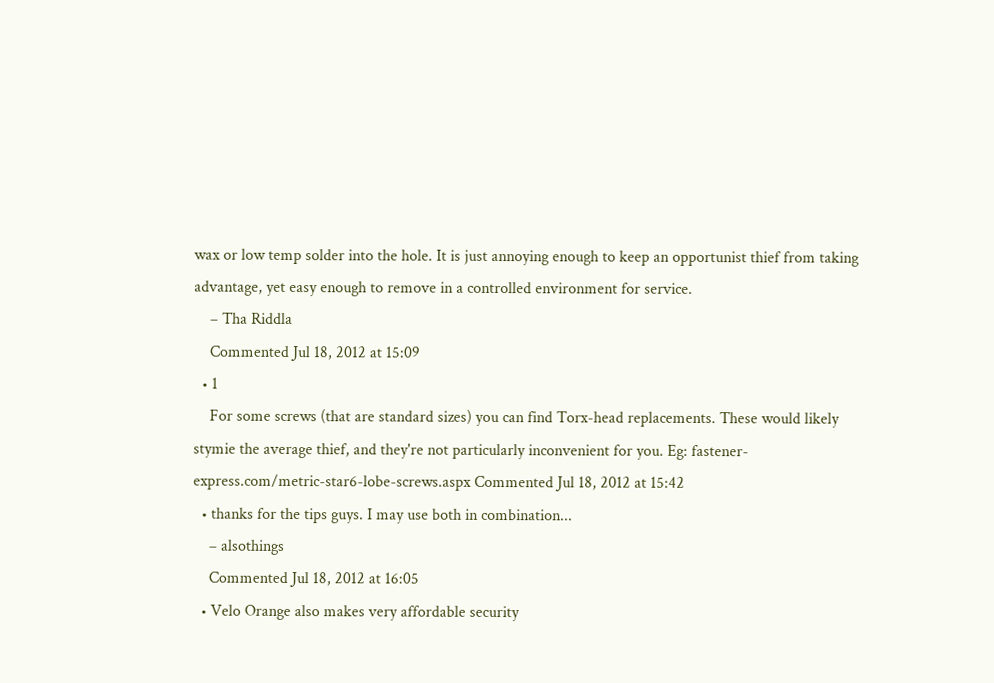wax or low temp solder into the hole. It is just annoying enough to keep an opportunist thief from taking advantage, yet easy enough to remove in a controlled environment for service.
    – Tha Riddla
    Commented Jul 18, 2012 at 15:09
  • 1
    For some screws (that are standard sizes) you can find Torx-head replacements. These would likely stymie the average thief, and they're not particularly inconvenient for you. Eg: fastener-express.com/metric-star6-lobe-screws.aspx Commented Jul 18, 2012 at 15:42
  • thanks for the tips guys. I may use both in combination...
    – alsothings
    Commented Jul 18, 2012 at 16:05
  • Velo Orange also makes very affordable security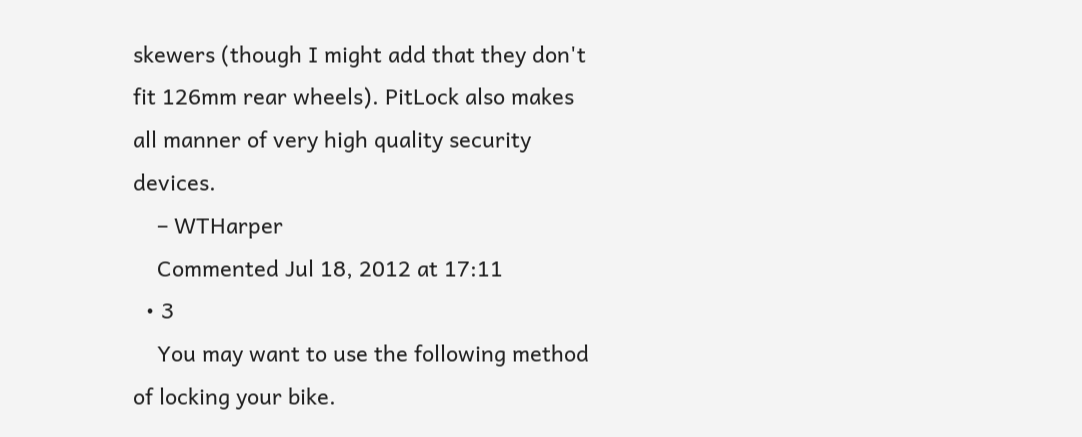skewers (though I might add that they don't fit 126mm rear wheels). PitLock also makes all manner of very high quality security devices.
    – WTHarper
    Commented Jul 18, 2012 at 17:11
  • 3
    You may want to use the following method of locking your bike.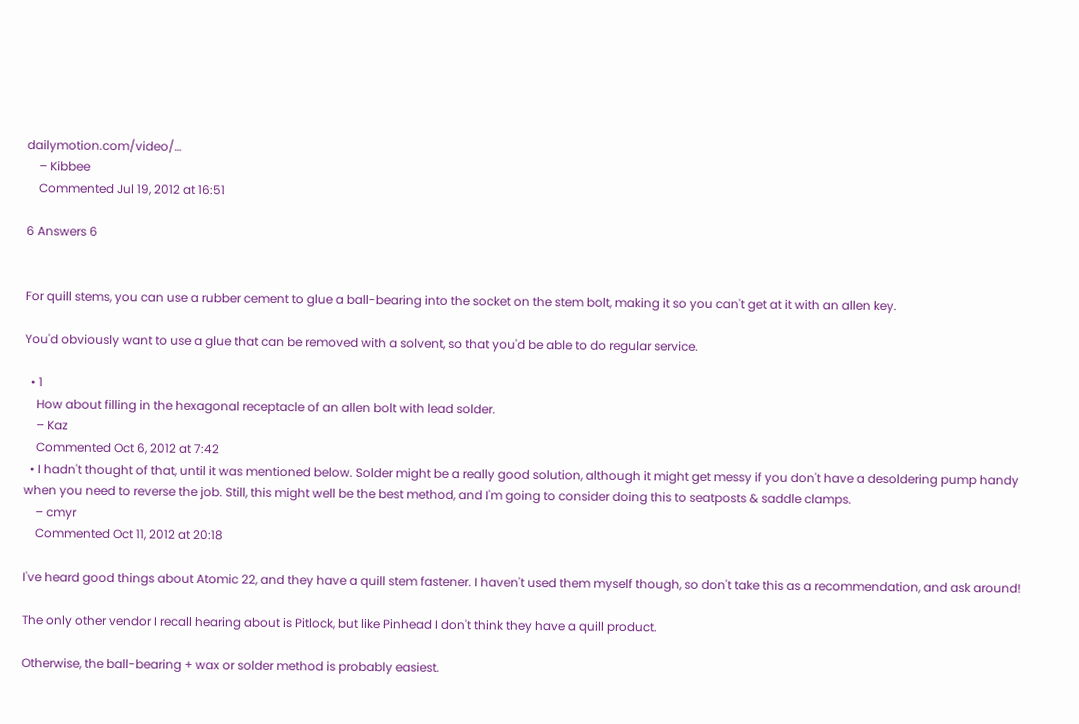dailymotion.com/video/…
    – Kibbee
    Commented Jul 19, 2012 at 16:51

6 Answers 6


For quill stems, you can use a rubber cement to glue a ball-bearing into the socket on the stem bolt, making it so you can't get at it with an allen key.

You'd obviously want to use a glue that can be removed with a solvent, so that you'd be able to do regular service.

  • 1
    How about filling in the hexagonal receptacle of an allen bolt with lead solder.
    – Kaz
    Commented Oct 6, 2012 at 7:42
  • I hadn't thought of that, until it was mentioned below. Solder might be a really good solution, although it might get messy if you don't have a desoldering pump handy when you need to reverse the job. Still, this might well be the best method, and I'm going to consider doing this to seatposts & saddle clamps.
    – cmyr
    Commented Oct 11, 2012 at 20:18

I've heard good things about Atomic 22, and they have a quill stem fastener. I haven't used them myself though, so don't take this as a recommendation, and ask around!

The only other vendor I recall hearing about is Pitlock, but like Pinhead I don't think they have a quill product.

Otherwise, the ball-bearing + wax or solder method is probably easiest.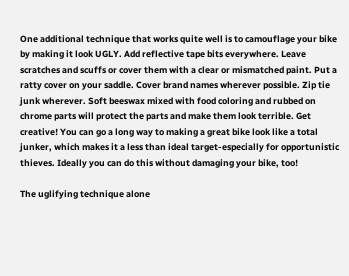One additional technique that works quite well is to camouflage your bike by making it look UGLY. Add reflective tape bits everywhere. Leave scratches and scuffs or cover them with a clear or mismatched paint. Put a ratty cover on your saddle. Cover brand names wherever possible. Zip tie junk wherever. Soft beeswax mixed with food coloring and rubbed on chrome parts will protect the parts and make them look terrible. Get creative! You can go a long way to making a great bike look like a total junker, which makes it a less than ideal target-especially for opportunistic thieves. Ideally you can do this without damaging your bike, too!

The uglifying technique alone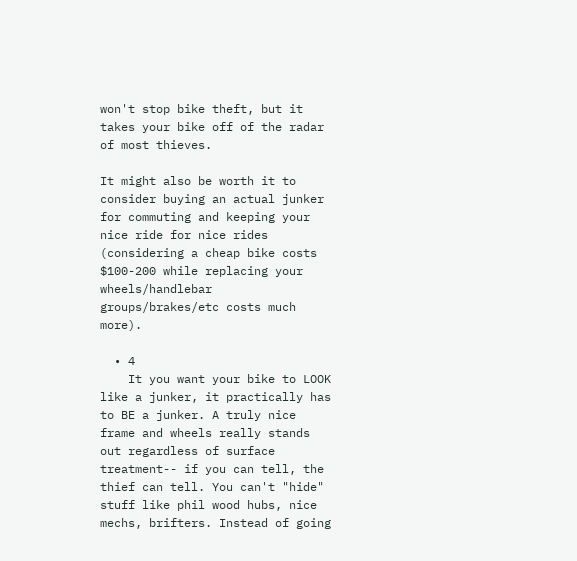won't stop bike theft, but it takes your bike off of the radar of most thieves.

It might also be worth it to consider buying an actual junker for commuting and keeping your nice ride for nice rides (considering a cheap bike costs $100-200 while replacing your wheels/handlebar groups/brakes/etc costs much more).

  • 4
    It you want your bike to LOOK like a junker, it practically has to BE a junker. A truly nice frame and wheels really stands out regardless of surface treatment-- if you can tell, the thief can tell. You can't "hide" stuff like phil wood hubs, nice mechs, brifters. Instead of going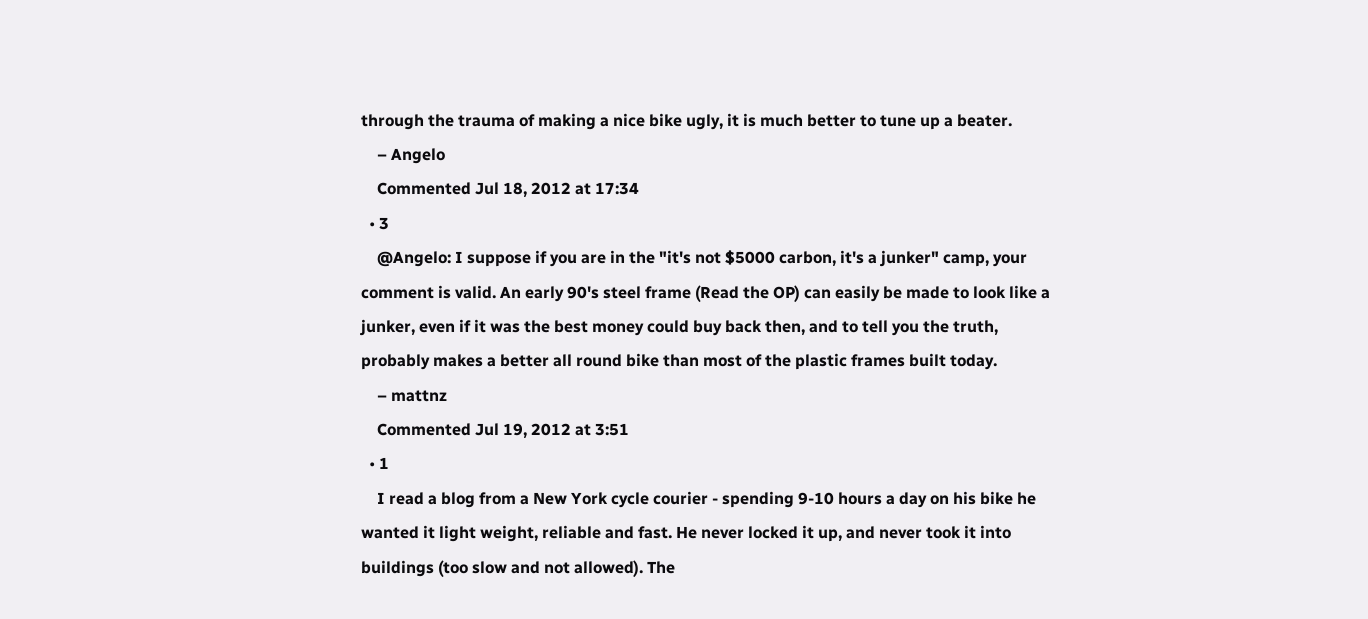through the trauma of making a nice bike ugly, it is much better to tune up a beater.
    – Angelo
    Commented Jul 18, 2012 at 17:34
  • 3
    @Angelo: I suppose if you are in the "it's not $5000 carbon, it's a junker" camp, your comment is valid. An early 90's steel frame (Read the OP) can easily be made to look like a junker, even if it was the best money could buy back then, and to tell you the truth, probably makes a better all round bike than most of the plastic frames built today.
    – mattnz
    Commented Jul 19, 2012 at 3:51
  • 1
    I read a blog from a New York cycle courier - spending 9-10 hours a day on his bike he wanted it light weight, reliable and fast. He never locked it up, and never took it into buildings (too slow and not allowed). The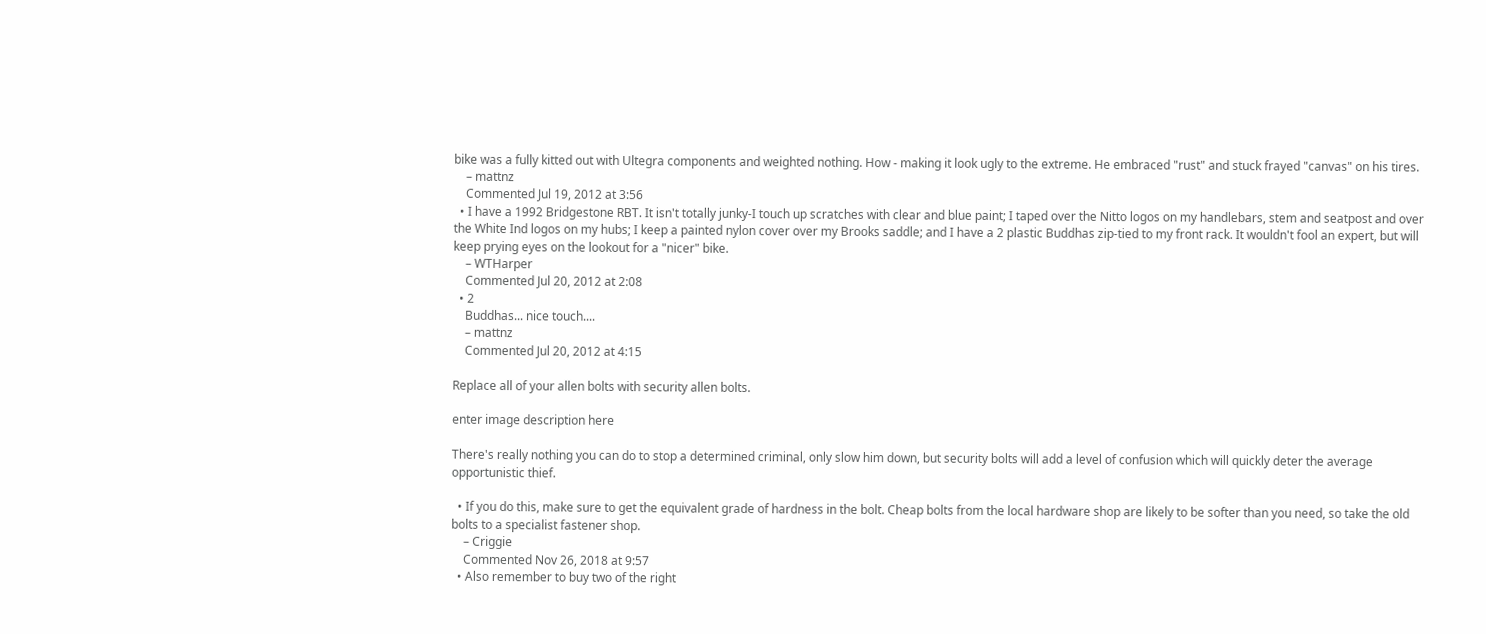bike was a fully kitted out with Ultegra components and weighted nothing. How - making it look ugly to the extreme. He embraced "rust" and stuck frayed "canvas" on his tires.
    – mattnz
    Commented Jul 19, 2012 at 3:56
  • I have a 1992 Bridgestone RBT. It isn't totally junky-I touch up scratches with clear and blue paint; I taped over the Nitto logos on my handlebars, stem and seatpost and over the White Ind logos on my hubs; I keep a painted nylon cover over my Brooks saddle; and I have a 2 plastic Buddhas zip-tied to my front rack. It wouldn't fool an expert, but will keep prying eyes on the lookout for a "nicer" bike.
    – WTHarper
    Commented Jul 20, 2012 at 2:08
  • 2
    Buddhas... nice touch....
    – mattnz
    Commented Jul 20, 2012 at 4:15

Replace all of your allen bolts with security allen bolts.

enter image description here

There's really nothing you can do to stop a determined criminal, only slow him down, but security bolts will add a level of confusion which will quickly deter the average opportunistic thief.

  • If you do this, make sure to get the equivalent grade of hardness in the bolt. Cheap bolts from the local hardware shop are likely to be softer than you need, so take the old bolts to a specialist fastener shop.
    – Criggie
    Commented Nov 26, 2018 at 9:57
  • Also remember to buy two of the right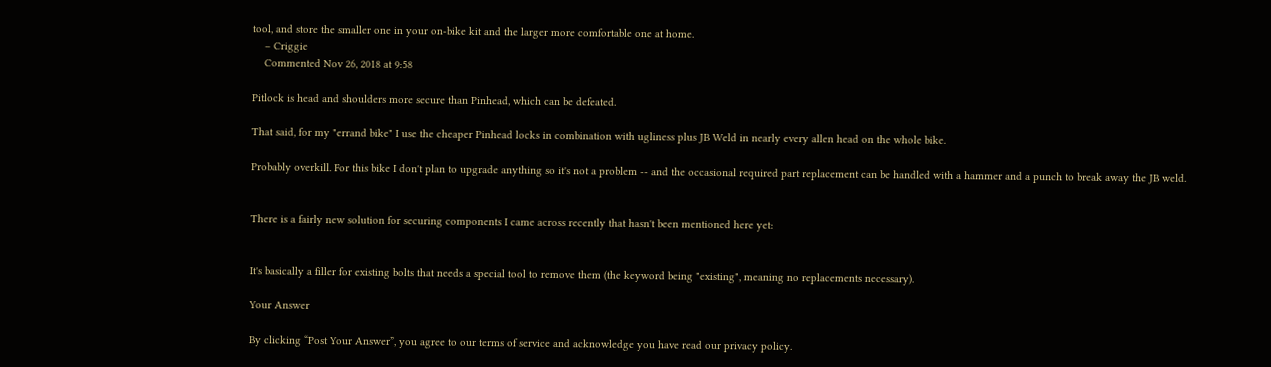tool, and store the smaller one in your on-bike kit and the larger more comfortable one at home.
    – Criggie
    Commented Nov 26, 2018 at 9:58

Pitlock is head and shoulders more secure than Pinhead, which can be defeated.

That said, for my "errand bike" I use the cheaper Pinhead locks in combination with ugliness plus JB Weld in nearly every allen head on the whole bike.

Probably overkill. For this bike I don't plan to upgrade anything so it's not a problem -- and the occasional required part replacement can be handled with a hammer and a punch to break away the JB weld.


There is a fairly new solution for securing components I came across recently that hasn't been mentioned here yet:


It's basically a filler for existing bolts that needs a special tool to remove them (the keyword being "existing", meaning no replacements necessary).

Your Answer

By clicking “Post Your Answer”, you agree to our terms of service and acknowledge you have read our privacy policy.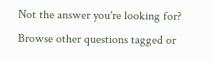Not the answer you're looking for? Browse other questions tagged or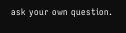ask your own question.